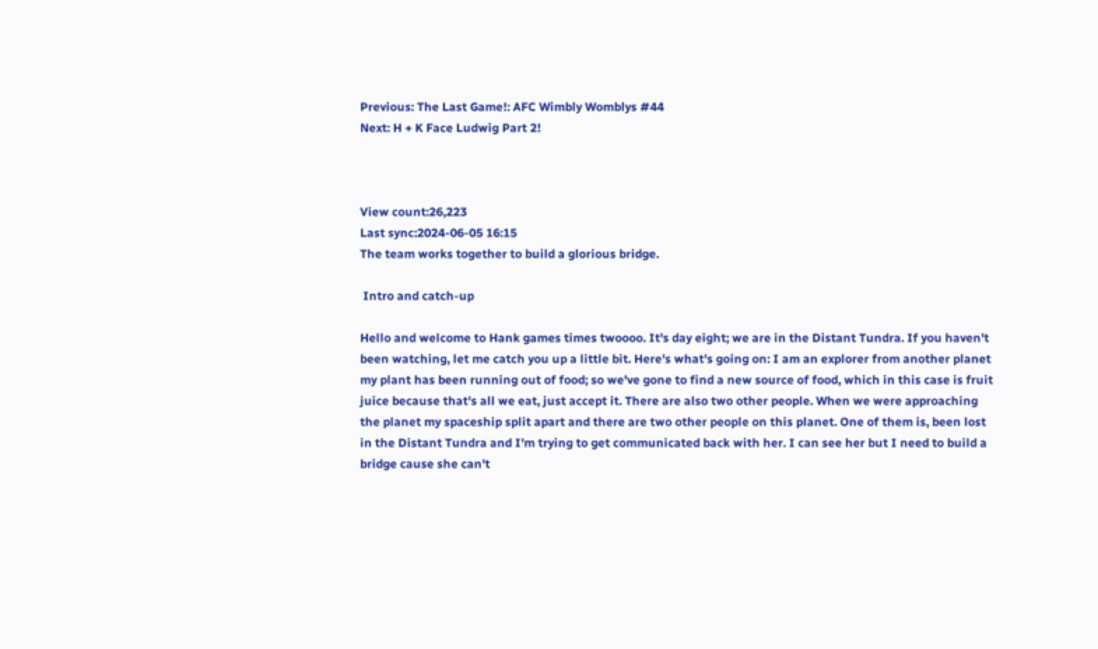Previous: The Last Game!: AFC Wimbly Womblys #44
Next: H + K Face Ludwig Part 2!



View count:26,223
Last sync:2024-06-05 16:15
The team works together to build a glorious bridge.

 Intro and catch-up

Hello and welcome to Hank games times twoooo. It's day eight; we are in the Distant Tundra. If you haven't been watching, let me catch you up a little bit. Here's what's going on: I am an explorer from another planet my plant has been running out of food; so we've gone to find a new source of food, which in this case is fruit juice because that's all we eat, just accept it. There are also two other people. When we were approaching the planet my spaceship split apart and there are two other people on this planet. One of them is, been lost in the Distant Tundra and I'm trying to get communicated back with her. I can see her but I need to build a bridge cause she can't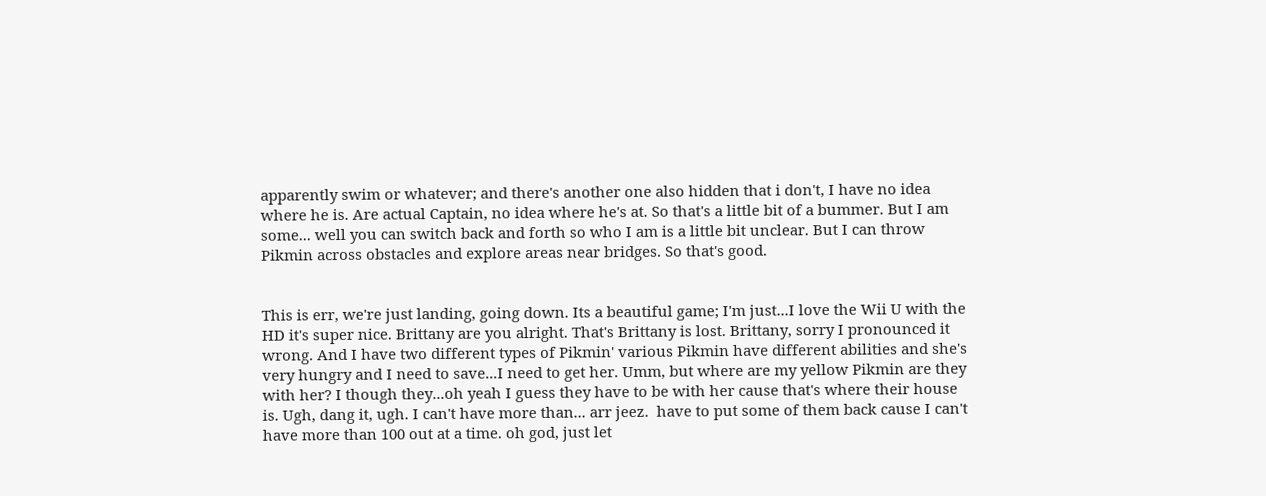apparently swim or whatever; and there's another one also hidden that i don't, I have no idea where he is. Are actual Captain, no idea where he's at. So that's a little bit of a bummer. But I am some... well you can switch back and forth so who I am is a little bit unclear. But I can throw Pikmin across obstacles and explore areas near bridges. So that's good.


This is err, we're just landing, going down. Its a beautiful game; I'm just...I love the Wii U with the HD it's super nice. Brittany are you alright. That's Brittany is lost. Brittany, sorry I pronounced it wrong. And I have two different types of Pikmin' various Pikmin have different abilities and she's very hungry and I need to save...I need to get her. Umm, but where are my yellow Pikmin are they with her? I though they...oh yeah I guess they have to be with her cause that's where their house is. Ugh, dang it, ugh. I can't have more than... arr jeez.  have to put some of them back cause I can't have more than 100 out at a time. oh god, just let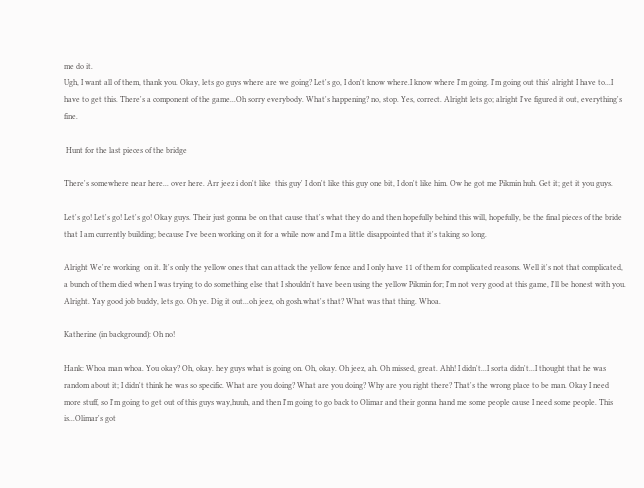me do it.
Ugh, I want all of them, thank you. Okay, lets go guys where are we going? Let's go, I don't know where.I know where I'm going. I'm going out this' alright I have to...I have to get this. There's a component of the game...Oh sorry everybody. What's happening? no, stop. Yes, correct. Alright lets go; alright I've figured it out, everything's fine.

 Hunt for the last pieces of the bridge

There's somewhere near here... over here. Arr jeez i don't like  this guy' I don't like this guy one bit, I don't like him. Ow he got me Pikmin huh. Get it; get it you guys.

Let's go! Let's go! Let's go! Okay guys. Their just gonna be on that cause that's what they do and then hopefully behind this will, hopefully, be the final pieces of the bride that I am currently building; because I've been working on it for a while now and I'm a little disappointed that it's taking so long.

Alright We're working  on it. It's only the yellow ones that can attack the yellow fence and I only have 11 of them for complicated reasons. Well it's not that complicated, a bunch of them died when I was trying to do something else that I shouldn't have been using the yellow Pikmin for; I'm not very good at this game, I'll be honest with you. Alright. Yay good job buddy, lets go. Oh ye. Dig it out...oh jeez, oh gosh.what's that? What was that thing. Whoa.

Katherine (in background): Oh no!

Hank: Whoa man whoa. You okay? Oh, okay. hey guys what is going on. Oh, okay. Oh jeez, ah. Oh missed, great. Ahh! I didn't...I sorta didn't...I thought that he was random about it; I didn't think he was so specific. What are you doing? What are you doing? Why are you right there? That's the wrong place to be man. Okay I need more stuff, so I'm going to get out of this guys way,huuh, and then I'm going to go back to Olimar and their gonna hand me some people cause I need some people. This is...Olimar's got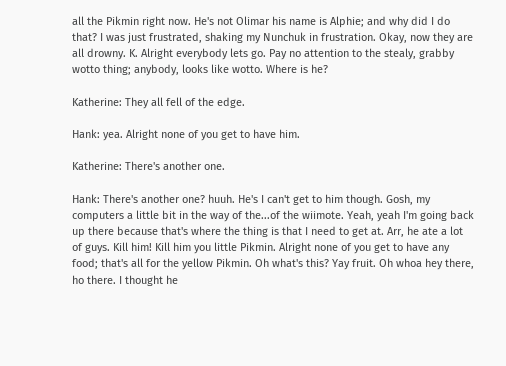all the Pikmin right now. He's not Olimar his name is Alphie; and why did I do that? I was just frustrated, shaking my Nunchuk in frustration. Okay, now they are all drowny. K. Alright everybody lets go. Pay no attention to the stealy, grabby wotto thing; anybody, looks like wotto. Where is he?

Katherine: They all fell of the edge.

Hank: yea. Alright none of you get to have him.

Katherine: There's another one.

Hank: There's another one? huuh. He's I can't get to him though. Gosh, my computers a little bit in the way of the...of the wiimote. Yeah, yeah I'm going back up there because that's where the thing is that I need to get at. Arr, he ate a lot of guys. Kill him! Kill him you little Pikmin. Alright none of you get to have any food; that's all for the yellow Pikmin. Oh what's this? Yay fruit. Oh whoa hey there, ho there. I thought he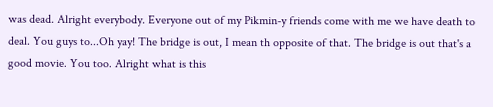was dead. Alright everybody. Everyone out of my Pikmin-y friends come with me we have death to deal. You guys to...Oh yay! The bridge is out, I mean th opposite of that. The bridge is out that's a good movie. You too. Alright what is this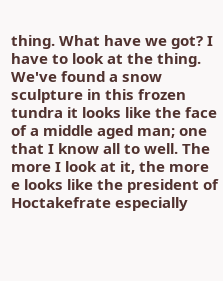thing. What have we got? I have to look at the thing. We've found a snow sculpture in this frozen tundra it looks like the face of a middle aged man; one that I know all to well. The more I look at it, the more e looks like the president of Hoctakefrate especially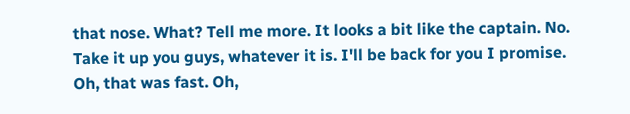that nose. What? Tell me more. It looks a bit like the captain. No. Take it up you guys, whatever it is. I'll be back for you I promise. Oh, that was fast. Oh,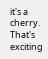it's a cherry. That's exciting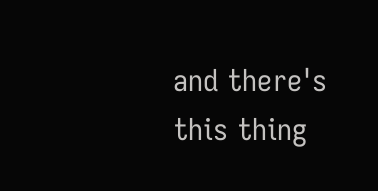and there's this thing